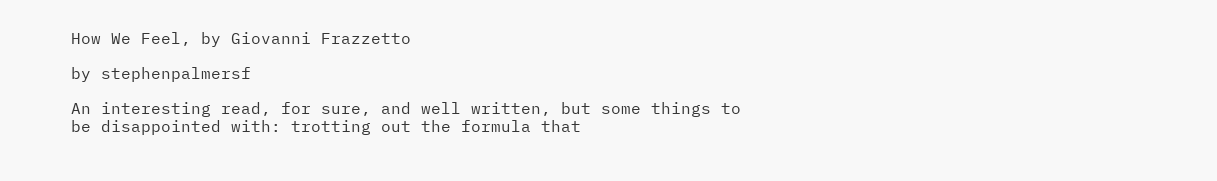How We Feel, by Giovanni Frazzetto

by stephenpalmersf

An interesting read, for sure, and well written, but some things to be disappointed with: trotting out the formula that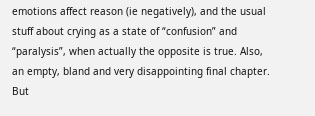emotions affect reason (ie negatively), and the usual stuff about crying as a state of “confusion” and “paralysis”, when actually the opposite is true. Also, an empty, bland and very disappointing final chapter. But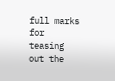full marks for teasing out the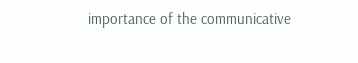importance of the communicative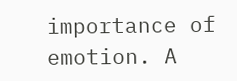importance of emotion. A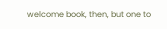welcome book, then, but one to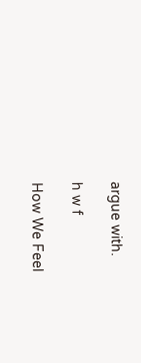argue with.

h w f

How We Feel